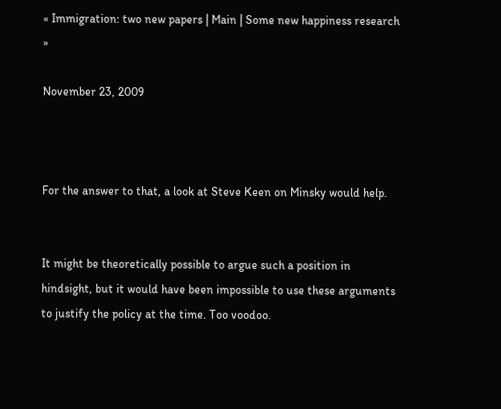« Immigration: two new papers | Main | Some new happiness research »

November 23, 2009



For the answer to that, a look at Steve Keen on Minsky would help.


It might be theoretically possible to argue such a position in hindsight, but it would have been impossible to use these arguments to justify the policy at the time. Too voodoo.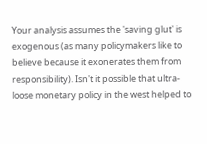Your analysis assumes the 'saving glut' is exogenous (as many policymakers like to believe because it exonerates them from responsibility). Isn't it possible that ultra-loose monetary policy in the west helped to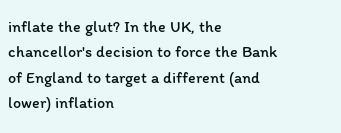inflate the glut? In the UK, the chancellor's decision to force the Bank of England to target a different (and lower) inflation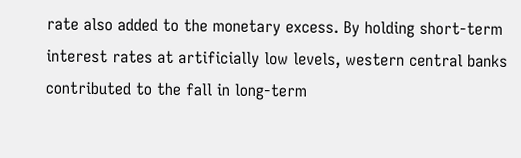rate also added to the monetary excess. By holding short-term interest rates at artificially low levels, western central banks contributed to the fall in long-term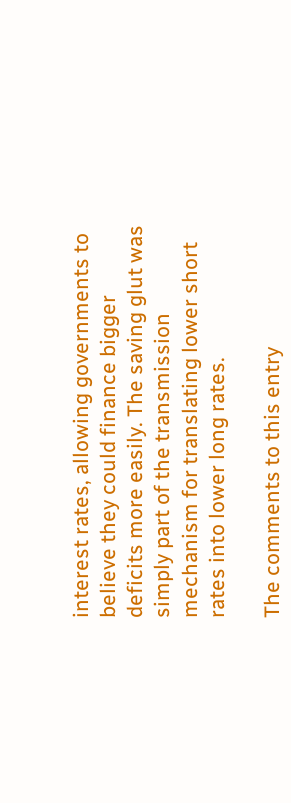interest rates, allowing governments to believe they could finance bigger deficits more easily. The saving glut was simply part of the transmission mechanism for translating lower short rates into lower long rates.

The comments to this entry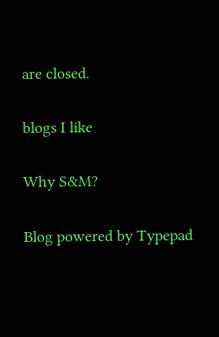are closed.

blogs I like

Why S&M?

Blog powered by Typepad